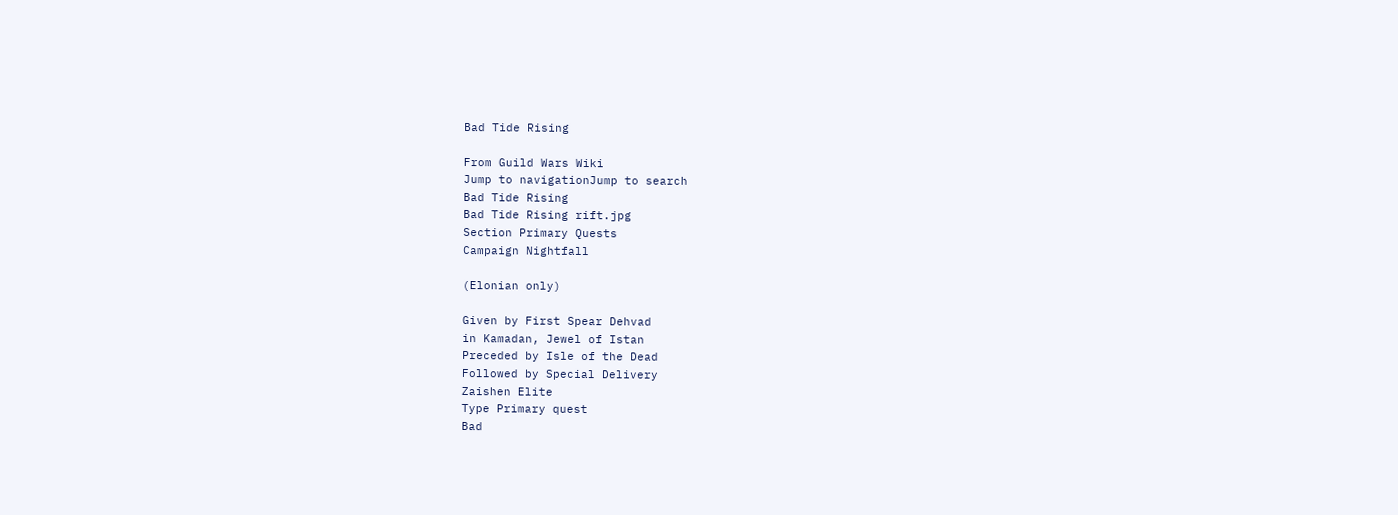Bad Tide Rising

From Guild Wars Wiki
Jump to navigationJump to search
Bad Tide Rising
Bad Tide Rising rift.jpg
Section Primary Quests
Campaign Nightfall

(Elonian only)

Given by First Spear Dehvad
in Kamadan, Jewel of Istan
Preceded by Isle of the Dead
Followed by Special Delivery
Zaishen Elite
Type Primary quest
Bad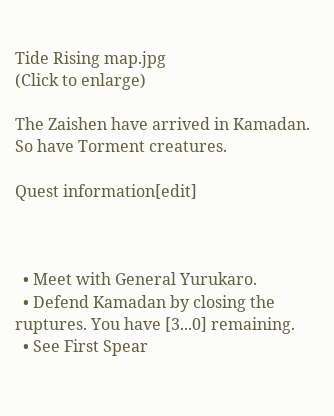Tide Rising map.jpg
(Click to enlarge)

The Zaishen have arrived in Kamadan. So have Torment creatures.

Quest information[edit]



  • Meet with General Yurukaro.
  • Defend Kamadan by closing the ruptures. You have [3...0] remaining.
  • See First Spear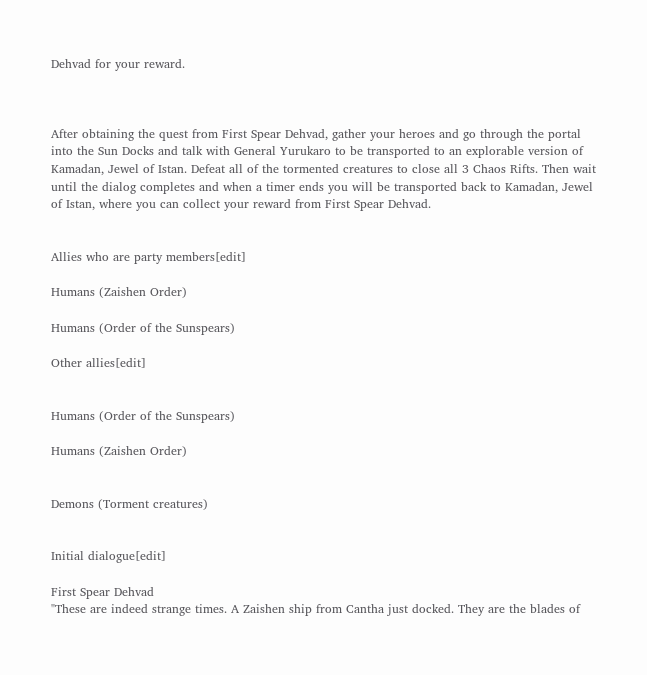Dehvad for your reward.



After obtaining the quest from First Spear Dehvad, gather your heroes and go through the portal into the Sun Docks and talk with General Yurukaro to be transported to an explorable version of Kamadan, Jewel of Istan. Defeat all of the tormented creatures to close all 3 Chaos Rifts. Then wait until the dialog completes and when a timer ends you will be transported back to Kamadan, Jewel of Istan, where you can collect your reward from First Spear Dehvad.


Allies who are party members[edit]

Humans (Zaishen Order)

Humans (Order of the Sunspears)

Other allies[edit]


Humans (Order of the Sunspears)

Humans (Zaishen Order)


Demons (Torment creatures)


Initial dialogue[edit]

First Spear Dehvad
"These are indeed strange times. A Zaishen ship from Cantha just docked. They are the blades of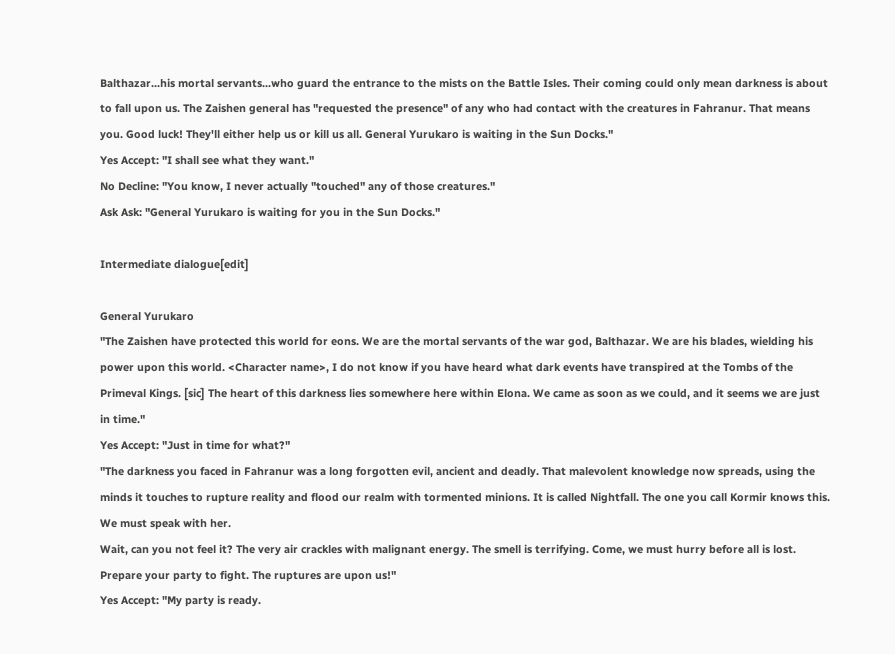Balthazar...his mortal servants...who guard the entrance to the mists on the Battle Isles. Their coming could only mean darkness is about to fall upon us. The Zaishen general has "requested the presence" of any who had contact with the creatures in Fahranur. That means you. Good luck! They'll either help us or kill us all. General Yurukaro is waiting in the Sun Docks."
Yes Accept: "I shall see what they want."
No Decline: "You know, I never actually "touched" any of those creatures."
Ask Ask: "General Yurukaro is waiting for you in the Sun Docks."

Intermediate dialogue[edit]

General Yurukaro
"The Zaishen have protected this world for eons. We are the mortal servants of the war god, Balthazar. We are his blades, wielding his power upon this world. <Character name>, I do not know if you have heard what dark events have transpired at the Tombs of the Primeval Kings. [sic] The heart of this darkness lies somewhere here within Elona. We came as soon as we could, and it seems we are just in time."
Yes Accept: "Just in time for what?"
"The darkness you faced in Fahranur was a long forgotten evil, ancient and deadly. That malevolent knowledge now spreads, using the minds it touches to rupture reality and flood our realm with tormented minions. It is called Nightfall. The one you call Kormir knows this. We must speak with her.
Wait, can you not feel it? The very air crackles with malignant energy. The smell is terrifying. Come, we must hurry before all is lost. Prepare your party to fight. The ruptures are upon us!"
Yes Accept: "My party is ready.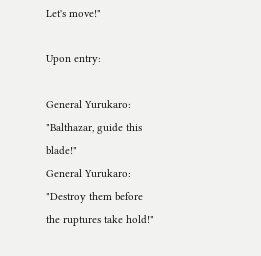Let's move!"

Upon entry:

General Yurukaro: "Balthazar, guide this blade!"
General Yurukaro: "Destroy them before the ruptures take hold!"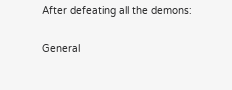After defeating all the demons:

General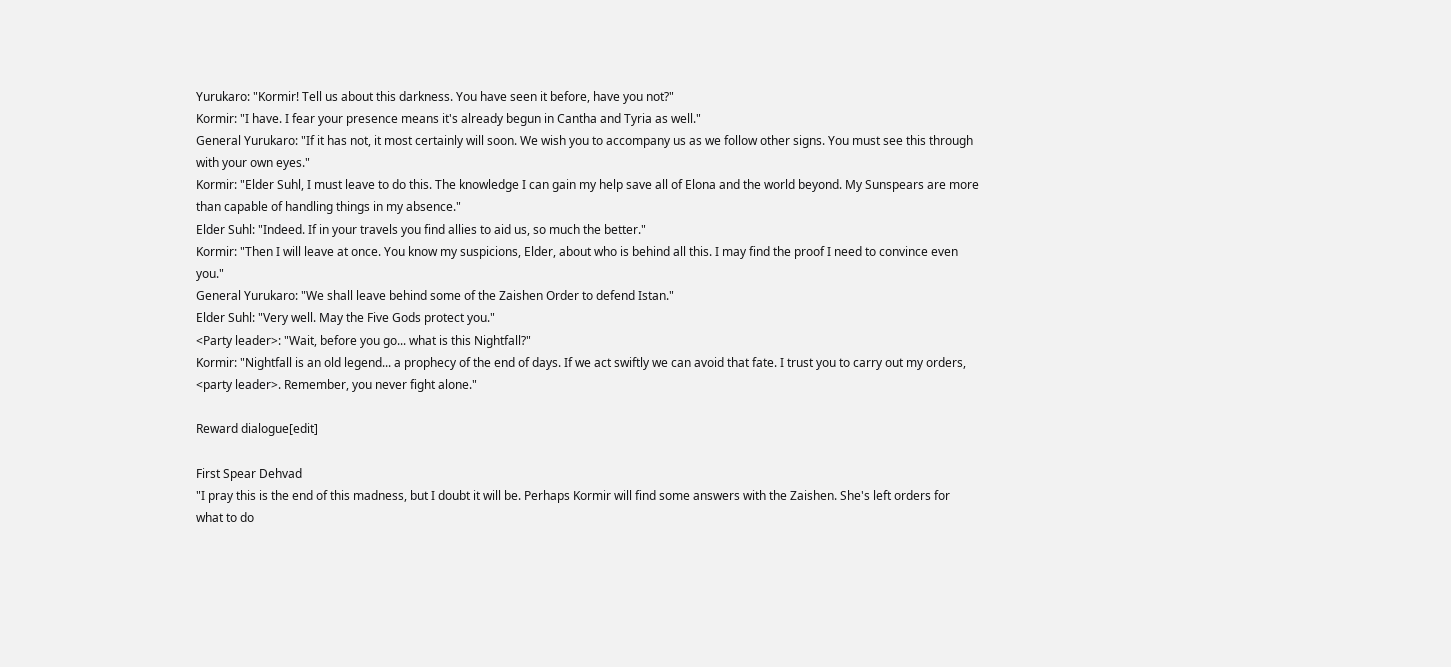Yurukaro: "Kormir! Tell us about this darkness. You have seen it before, have you not?"
Kormir: "I have. I fear your presence means it's already begun in Cantha and Tyria as well."
General Yurukaro: "If it has not, it most certainly will soon. We wish you to accompany us as we follow other signs. You must see this through with your own eyes."
Kormir: "Elder Suhl, I must leave to do this. The knowledge I can gain my help save all of Elona and the world beyond. My Sunspears are more than capable of handling things in my absence."
Elder Suhl: "Indeed. If in your travels you find allies to aid us, so much the better."
Kormir: "Then I will leave at once. You know my suspicions, Elder, about who is behind all this. I may find the proof I need to convince even you."
General Yurukaro: "We shall leave behind some of the Zaishen Order to defend Istan."
Elder Suhl: "Very well. May the Five Gods protect you."
<Party leader>: "Wait, before you go... what is this Nightfall?"
Kormir: "Nightfall is an old legend... a prophecy of the end of days. If we act swiftly we can avoid that fate. I trust you to carry out my orders, <party leader>. Remember, you never fight alone."

Reward dialogue[edit]

First Spear Dehvad
"I pray this is the end of this madness, but I doubt it will be. Perhaps Kormir will find some answers with the Zaishen. She's left orders for what to do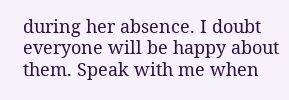during her absence. I doubt everyone will be happy about them. Speak with me when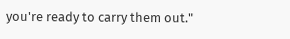you're ready to carry them out."